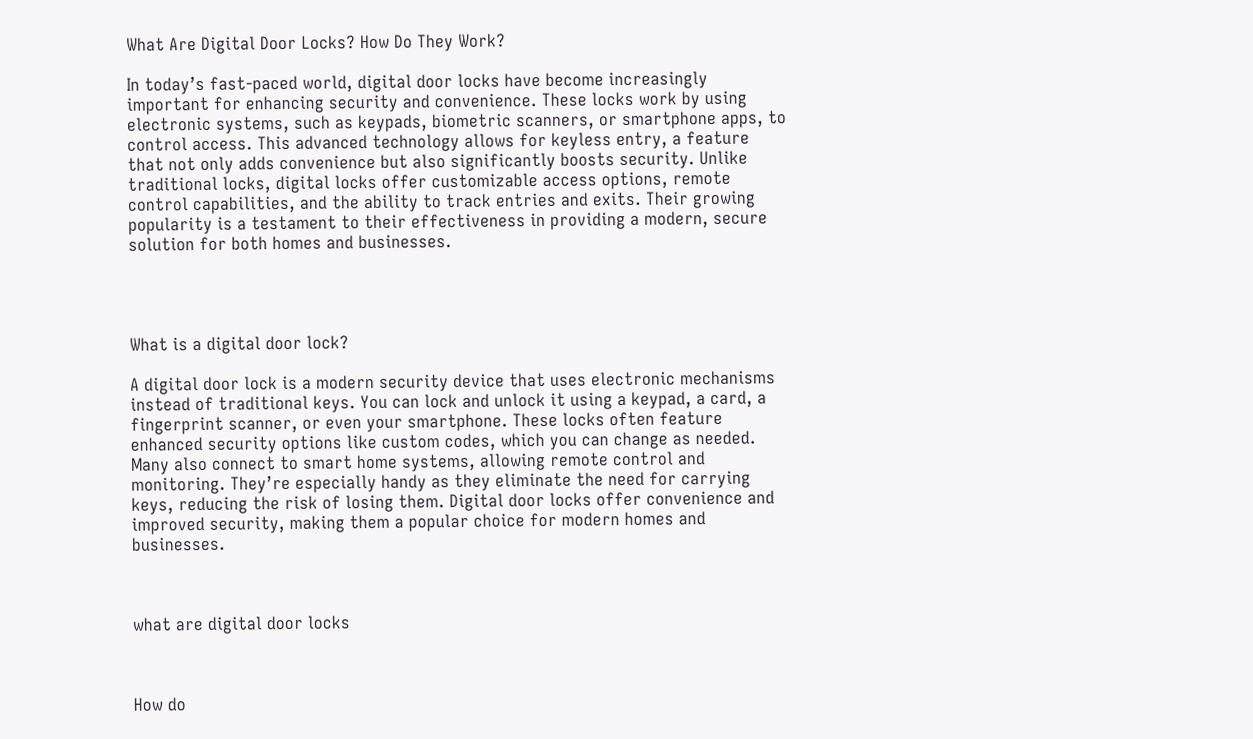What Are Digital Door Locks? How Do They Work?

In today’s fast-paced world, digital door locks have become increasingly important for enhancing security and convenience. These locks work by using electronic systems, such as keypads, biometric scanners, or smartphone apps, to control access. This advanced technology allows for keyless entry, a feature that not only adds convenience but also significantly boosts security. Unlike traditional locks, digital locks offer customizable access options, remote control capabilities, and the ability to track entries and exits. Their growing popularity is a testament to their effectiveness in providing a modern, secure solution for both homes and businesses.




What is a digital door lock?

A digital door lock is a modern security device that uses electronic mechanisms instead of traditional keys. You can lock and unlock it using a keypad, a card, a fingerprint scanner, or even your smartphone. These locks often feature enhanced security options like custom codes, which you can change as needed. Many also connect to smart home systems, allowing remote control and monitoring. They’re especially handy as they eliminate the need for carrying keys, reducing the risk of losing them. Digital door locks offer convenience and improved security, making them a popular choice for modern homes and businesses.



what are digital door locks



How do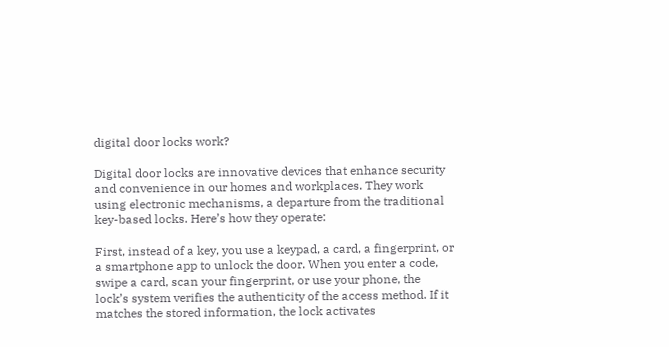digital door locks work?

Digital door locks are innovative devices that enhance security and convenience in our homes and workplaces. They work using electronic mechanisms, a departure from the traditional key-based locks. Here’s how they operate:

First, instead of a key, you use a keypad, a card, a fingerprint, or a smartphone app to unlock the door. When you enter a code, swipe a card, scan your fingerprint, or use your phone, the lock’s system verifies the authenticity of the access method. If it matches the stored information, the lock activates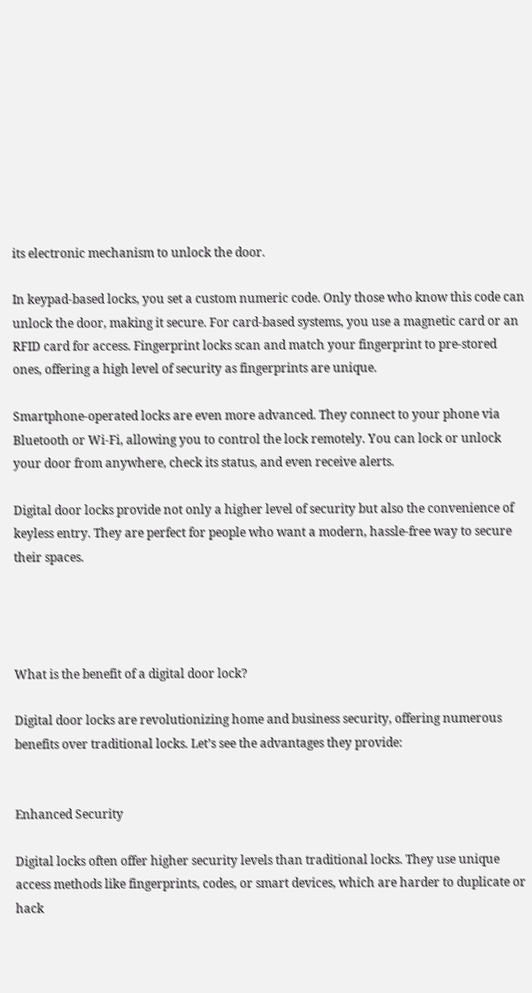its electronic mechanism to unlock the door.

In keypad-based locks, you set a custom numeric code. Only those who know this code can unlock the door, making it secure. For card-based systems, you use a magnetic card or an RFID card for access. Fingerprint locks scan and match your fingerprint to pre-stored ones, offering a high level of security as fingerprints are unique.

Smartphone-operated locks are even more advanced. They connect to your phone via Bluetooth or Wi-Fi, allowing you to control the lock remotely. You can lock or unlock your door from anywhere, check its status, and even receive alerts.

Digital door locks provide not only a higher level of security but also the convenience of keyless entry. They are perfect for people who want a modern, hassle-free way to secure their spaces.




What is the benefit of a digital door lock?

Digital door locks are revolutionizing home and business security, offering numerous benefits over traditional locks. Let’s see the advantages they provide:


Enhanced Security

Digital locks often offer higher security levels than traditional locks. They use unique access methods like fingerprints, codes, or smart devices, which are harder to duplicate or hack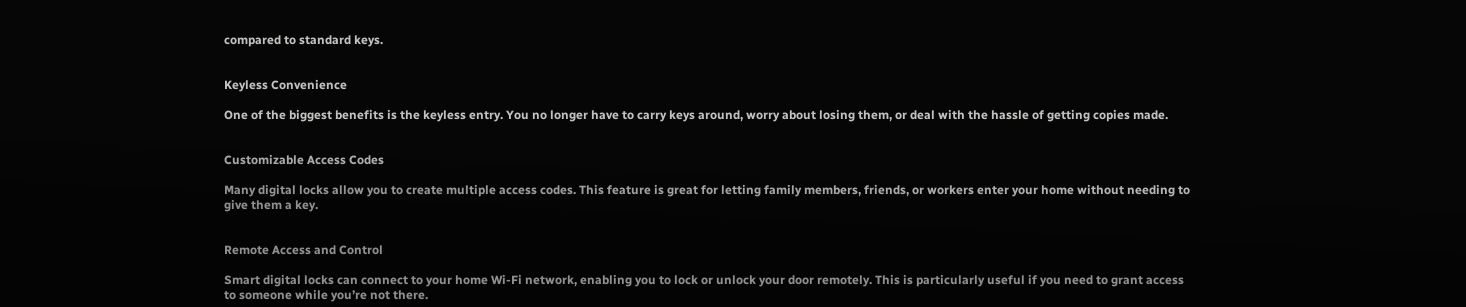compared to standard keys.


Keyless Convenience

One of the biggest benefits is the keyless entry. You no longer have to carry keys around, worry about losing them, or deal with the hassle of getting copies made.


Customizable Access Codes

Many digital locks allow you to create multiple access codes. This feature is great for letting family members, friends, or workers enter your home without needing to give them a key.


Remote Access and Control

Smart digital locks can connect to your home Wi-Fi network, enabling you to lock or unlock your door remotely. This is particularly useful if you need to grant access to someone while you’re not there.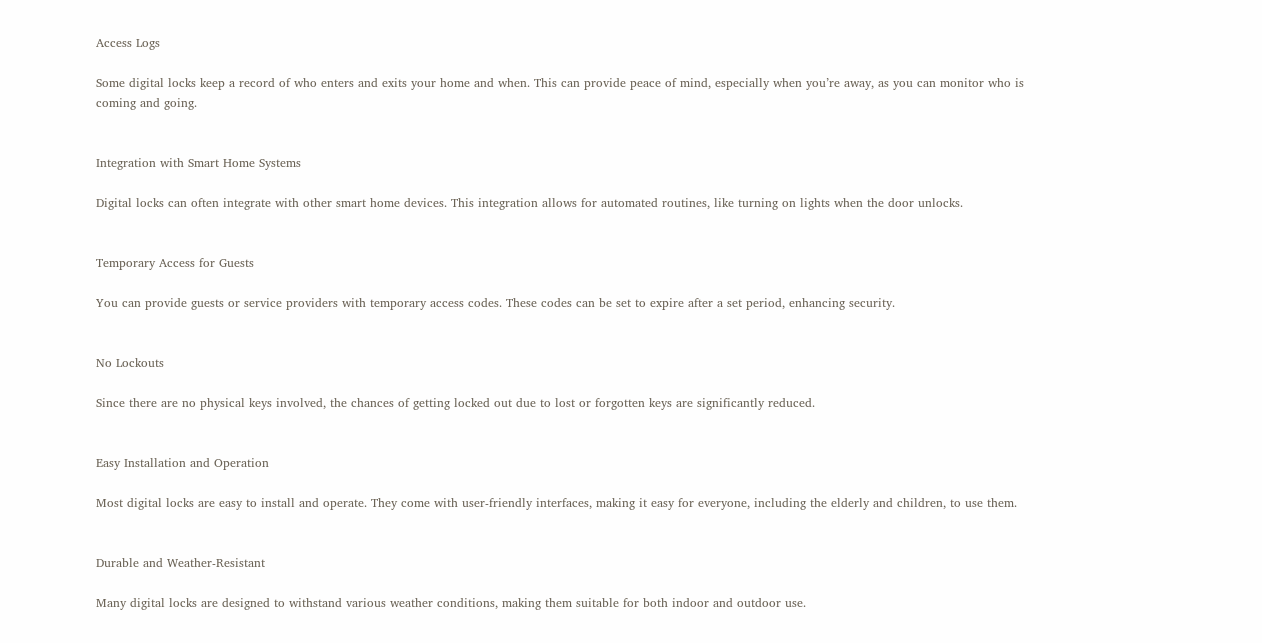Access Logs

Some digital locks keep a record of who enters and exits your home and when. This can provide peace of mind, especially when you’re away, as you can monitor who is coming and going.


Integration with Smart Home Systems

Digital locks can often integrate with other smart home devices. This integration allows for automated routines, like turning on lights when the door unlocks.


Temporary Access for Guests

You can provide guests or service providers with temporary access codes. These codes can be set to expire after a set period, enhancing security.


No Lockouts

Since there are no physical keys involved, the chances of getting locked out due to lost or forgotten keys are significantly reduced.


Easy Installation and Operation

Most digital locks are easy to install and operate. They come with user-friendly interfaces, making it easy for everyone, including the elderly and children, to use them.


Durable and Weather-Resistant

Many digital locks are designed to withstand various weather conditions, making them suitable for both indoor and outdoor use.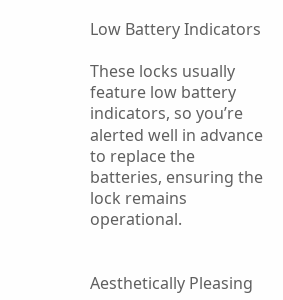Low Battery Indicators

These locks usually feature low battery indicators, so you’re alerted well in advance to replace the batteries, ensuring the lock remains operational.


Aesthetically Pleasing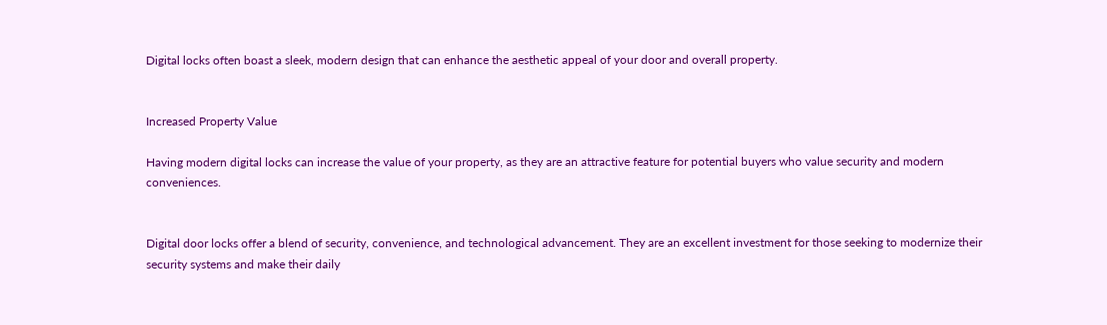Digital locks often boast a sleek, modern design that can enhance the aesthetic appeal of your door and overall property.


Increased Property Value

Having modern digital locks can increase the value of your property, as they are an attractive feature for potential buyers who value security and modern conveniences.


Digital door locks offer a blend of security, convenience, and technological advancement. They are an excellent investment for those seeking to modernize their security systems and make their daily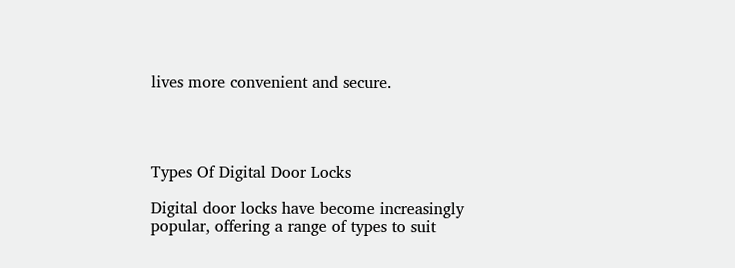lives more convenient and secure.




Types Of Digital Door Locks

Digital door locks have become increasingly popular, offering a range of types to suit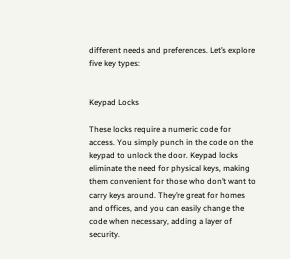different needs and preferences. Let’s explore five key types:


Keypad Locks

These locks require a numeric code for access. You simply punch in the code on the keypad to unlock the door. Keypad locks eliminate the need for physical keys, making them convenient for those who don’t want to carry keys around. They’re great for homes and offices, and you can easily change the code when necessary, adding a layer of security.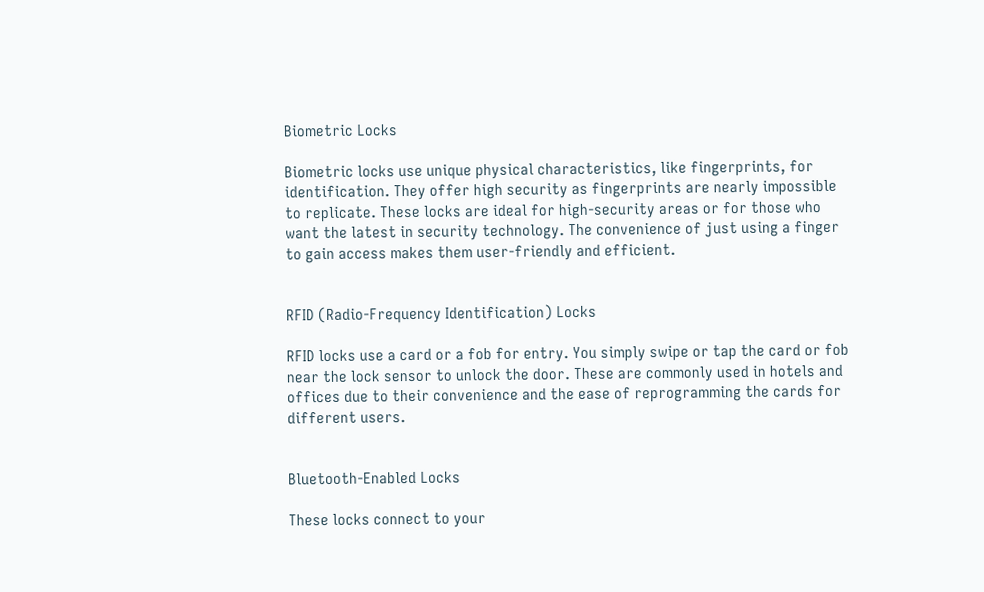Biometric Locks

Biometric locks use unique physical characteristics, like fingerprints, for identification. They offer high security as fingerprints are nearly impossible to replicate. These locks are ideal for high-security areas or for those who want the latest in security technology. The convenience of just using a finger to gain access makes them user-friendly and efficient.


RFID (Radio-Frequency Identification) Locks

RFID locks use a card or a fob for entry. You simply swipe or tap the card or fob near the lock sensor to unlock the door. These are commonly used in hotels and offices due to their convenience and the ease of reprogramming the cards for different users.


Bluetooth-Enabled Locks

These locks connect to your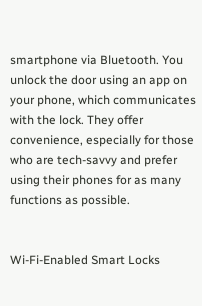smartphone via Bluetooth. You unlock the door using an app on your phone, which communicates with the lock. They offer convenience, especially for those who are tech-savvy and prefer using their phones for as many functions as possible.


Wi-Fi-Enabled Smart Locks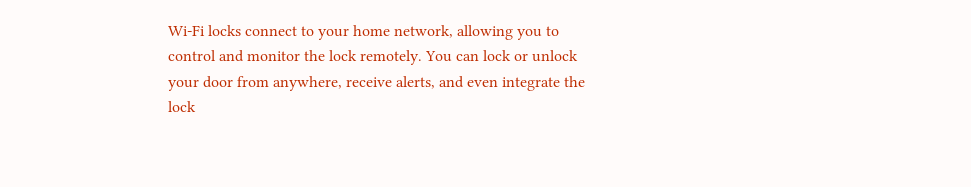Wi-Fi locks connect to your home network, allowing you to control and monitor the lock remotely. You can lock or unlock your door from anywhere, receive alerts, and even integrate the lock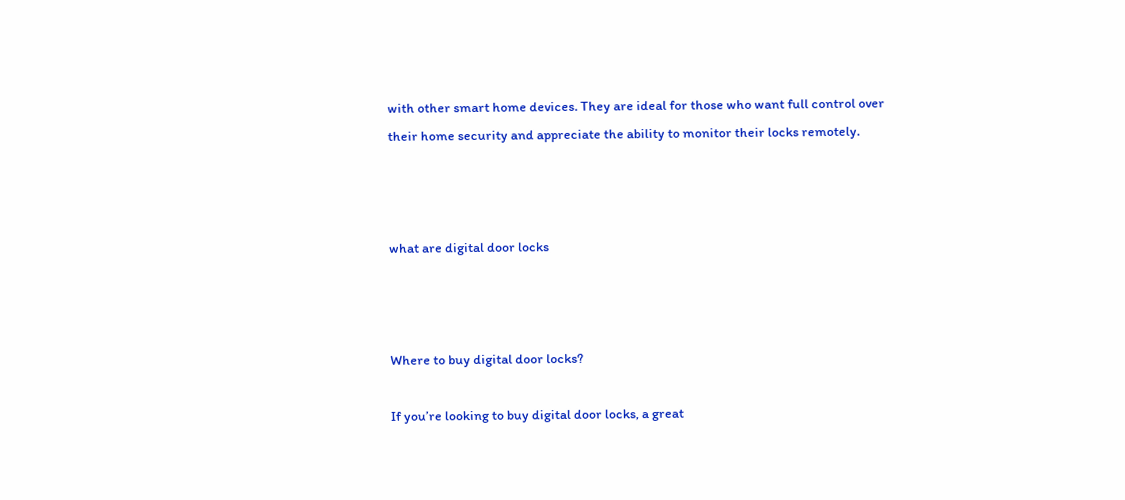with other smart home devices. They are ideal for those who want full control over their home security and appreciate the ability to monitor their locks remotely.



what are digital door locks



Where to buy digital door locks?

If you’re looking to buy digital door locks, a great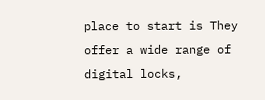place to start is They offer a wide range of digital locks,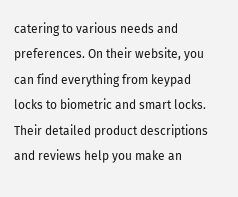catering to various needs and preferences. On their website, you can find everything from keypad locks to biometric and smart locks. Their detailed product descriptions and reviews help you make an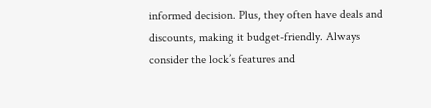informed decision. Plus, they often have deals and discounts, making it budget-friendly. Always consider the lock’s features and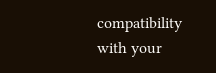compatibility with your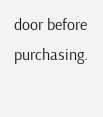door before purchasing.